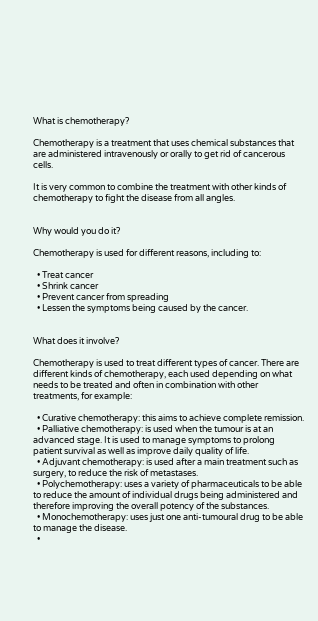What is chemotherapy?

Chemotherapy is a treatment that uses chemical substances that are administered intravenously or orally to get rid of cancerous cells.

It is very common to combine the treatment with other kinds of chemotherapy to fight the disease from all angles.


Why would you do it?

Chemotherapy is used for different reasons, including to:

  • Treat cancer
  • Shrink cancer
  • Prevent cancer from spreading
  • Lessen the symptoms being caused by the cancer.


What does it involve?

Chemotherapy is used to treat different types of cancer. There are different kinds of chemotherapy, each used depending on what needs to be treated and often in combination with other treatments, for example:

  • Curative chemotherapy: this aims to achieve complete remission.
  • Palliative chemotherapy: is used when the tumour is at an advanced stage. It is used to manage symptoms to prolong patient survival as well as improve daily quality of life.
  • Adjuvant chemotherapy: is used after a main treatment such as surgery, to reduce the risk of metastases.
  • Polychemotherapy: uses a variety of pharmaceuticals to be able to reduce the amount of individual drugs being administered and therefore improving the overall potency of the substances.
  • Monochemotherapy: uses just one anti-tumoural drug to be able to manage the disease.
  •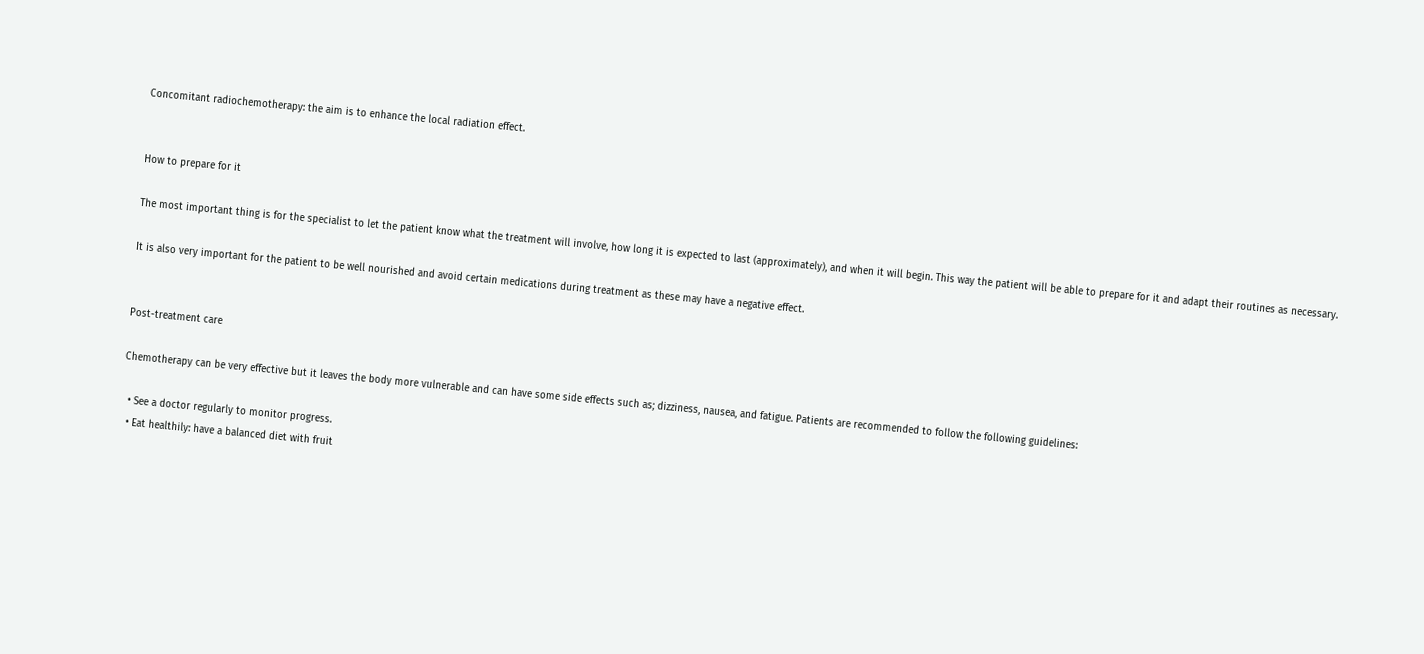Concomitant radiochemotherapy: the aim is to enhance the local radiation effect.


How to prepare for it

The most important thing is for the specialist to let the patient know what the treatment will involve, how long it is expected to last (approximately), and when it will begin. This way the patient will be able to prepare for it and adapt their routines as necessary.

It is also very important for the patient to be well nourished and avoid certain medications during treatment as these may have a negative effect.


Post-treatment care

Chemotherapy can be very effective but it leaves the body more vulnerable and can have some side effects such as; dizziness, nausea, and fatigue. Patients are recommended to follow the following guidelines:

  • See a doctor regularly to monitor progress.
  • Eat healthily: have a balanced diet with fruit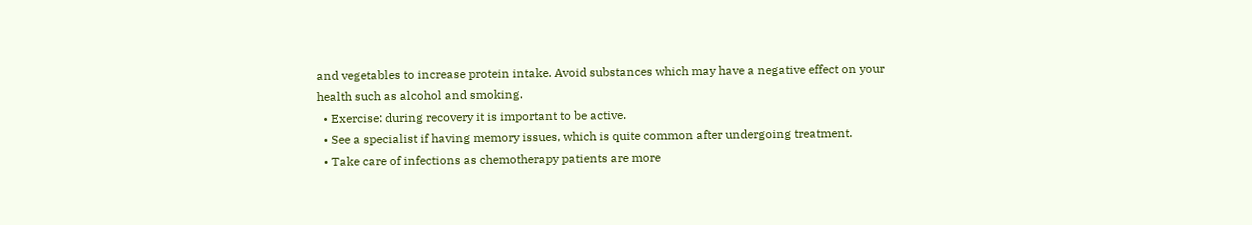and vegetables to increase protein intake. Avoid substances which may have a negative effect on your health such as alcohol and smoking.
  • Exercise: during recovery it is important to be active.
  • See a specialist if having memory issues, which is quite common after undergoing treatment.
  • Take care of infections as chemotherapy patients are more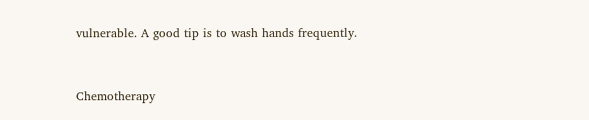vulnerable. A good tip is to wash hands frequently.


Chemotherapy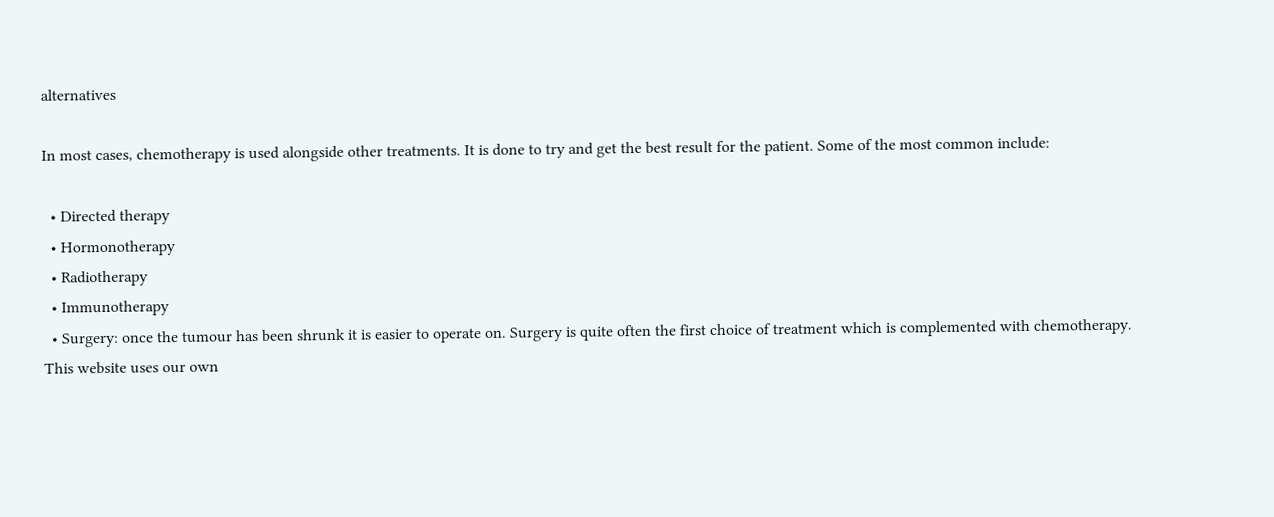alternatives

In most cases, chemotherapy is used alongside other treatments. It is done to try and get the best result for the patient. Some of the most common include:

  • Directed therapy
  • Hormonotherapy
  • Radiotherapy
  • Immunotherapy
  • Surgery: once the tumour has been shrunk it is easier to operate on. Surgery is quite often the first choice of treatment which is complemented with chemotherapy.
This website uses our own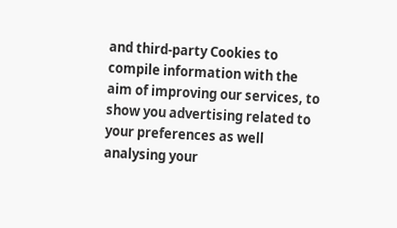and third-party Cookies to compile information with the aim of improving our services, to show you advertising related to your preferences as well analysing your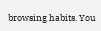browsing habits. You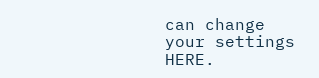can change your settings HERE.